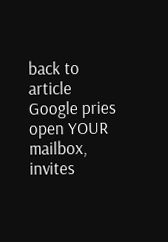back to article Google pries open YOUR mailbox, invites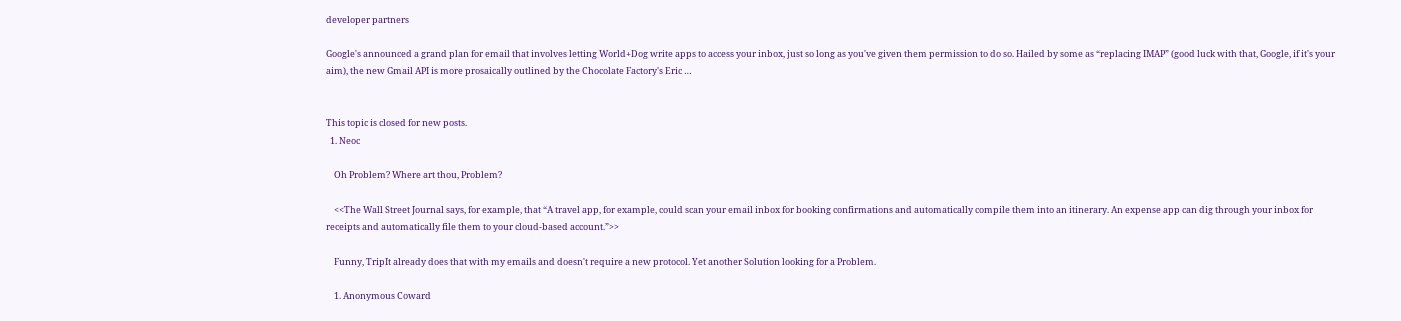developer partners

Google's announced a grand plan for email that involves letting World+Dog write apps to access your inbox, just so long as you've given them permission to do so. Hailed by some as “replacing IMAP” (good luck with that, Google, if it's your aim), the new Gmail API is more prosaically outlined by the Chocolate Factory's Eric …


This topic is closed for new posts.
  1. Neoc

    Oh Problem? Where art thou, Problem?

    <<The Wall Street Journal says, for example, that “A travel app, for example, could scan your email inbox for booking confirmations and automatically compile them into an itinerary. An expense app can dig through your inbox for receipts and automatically file them to your cloud-based account.”>>

    Funny, TripIt already does that with my emails and doesn't require a new protocol. Yet another Solution looking for a Problem.

    1. Anonymous Coward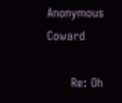Anonymous Coward

      Re: Oh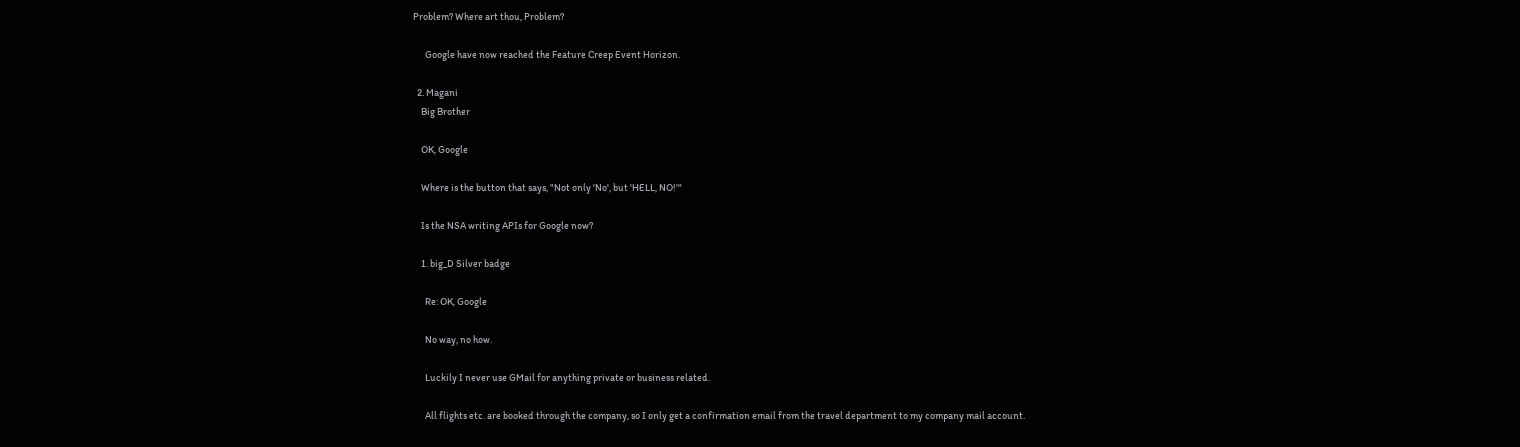Problem? Where art thou, Problem?

      Google have now reached the Feature Creep Event Horizon.

  2. Magani
    Big Brother

    OK, Google

    Where is the button that says, "Not only 'No', but 'HELL, NO!'"

    Is the NSA writing APIs for Google now?

    1. big_D Silver badge

      Re: OK, Google

      No way, no how.

      Luckily I never use GMail for anything private or business related.

      All flights etc. are booked through the company, so I only get a confirmation email from the travel department to my company mail account.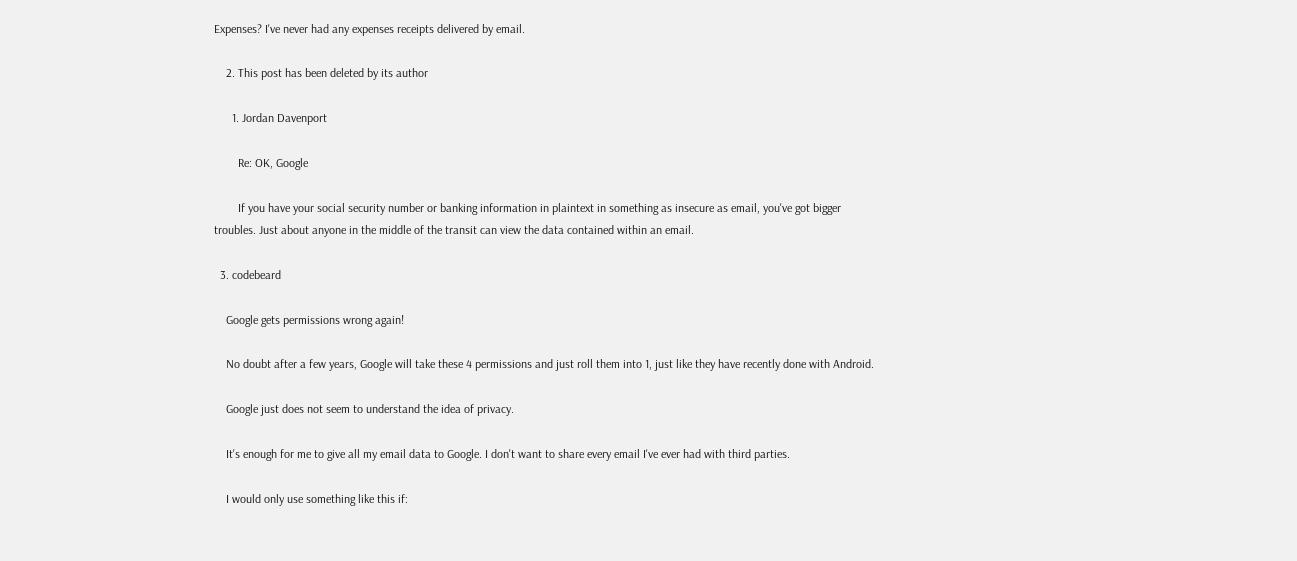Expenses? I've never had any expenses receipts delivered by email.

    2. This post has been deleted by its author

      1. Jordan Davenport

        Re: OK, Google

        If you have your social security number or banking information in plaintext in something as insecure as email, you've got bigger troubles. Just about anyone in the middle of the transit can view the data contained within an email.

  3. codebeard

    Google gets permissions wrong again!

    No doubt after a few years, Google will take these 4 permissions and just roll them into 1, just like they have recently done with Android.

    Google just does not seem to understand the idea of privacy.

    It's enough for me to give all my email data to Google. I don't want to share every email I've ever had with third parties.

    I would only use something like this if: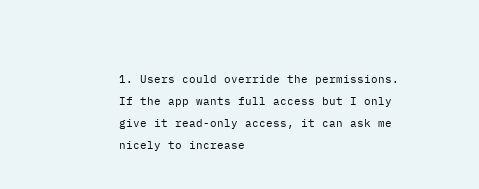1. Users could override the permissions. If the app wants full access but I only give it read-only access, it can ask me nicely to increase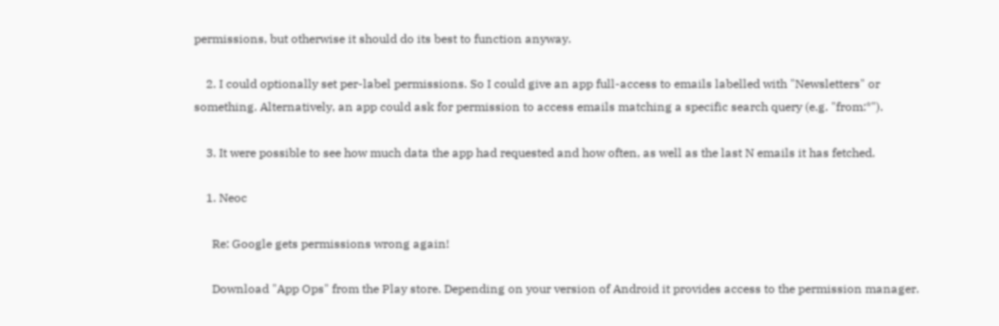permissions, but otherwise it should do its best to function anyway.

    2. I could optionally set per-label permissions. So I could give an app full-access to emails labelled with "Newsletters" or something. Alternatively, an app could ask for permission to access emails matching a specific search query (e.g. "from:*").

    3. It were possible to see how much data the app had requested and how often, as well as the last N emails it has fetched.

    1. Neoc

      Re: Google gets permissions wrong again!

      Download "App Ops" from the Play store. Depending on your version of Android it provides access to the permission manager.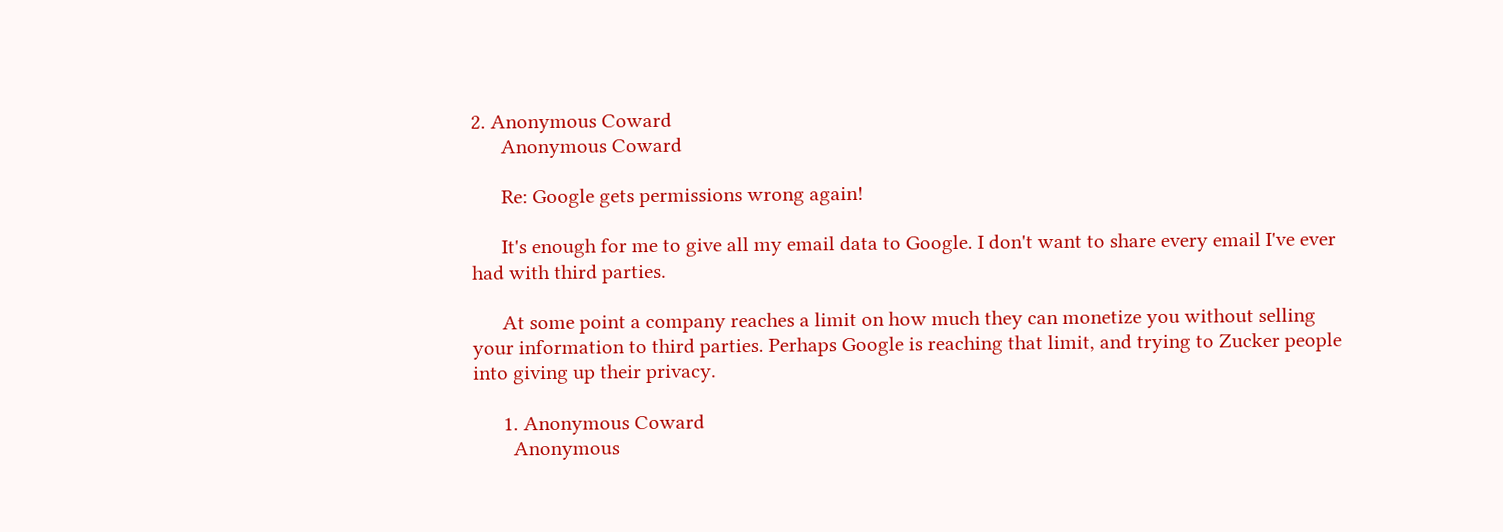2. Anonymous Coward
      Anonymous Coward

      Re: Google gets permissions wrong again!

      It's enough for me to give all my email data to Google. I don't want to share every email I've ever had with third parties.

      At some point a company reaches a limit on how much they can monetize you without selling your information to third parties. Perhaps Google is reaching that limit, and trying to Zucker people into giving up their privacy.

      1. Anonymous Coward
        Anonymous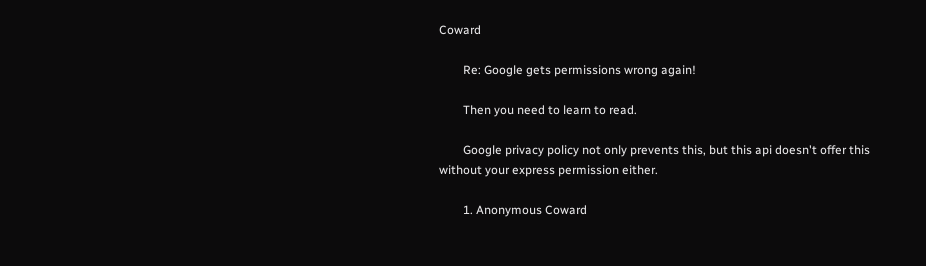Coward

        Re: Google gets permissions wrong again!

        Then you need to learn to read.

        Google privacy policy not only prevents this, but this api doesn't offer this without your express permission either.

        1. Anonymous Coward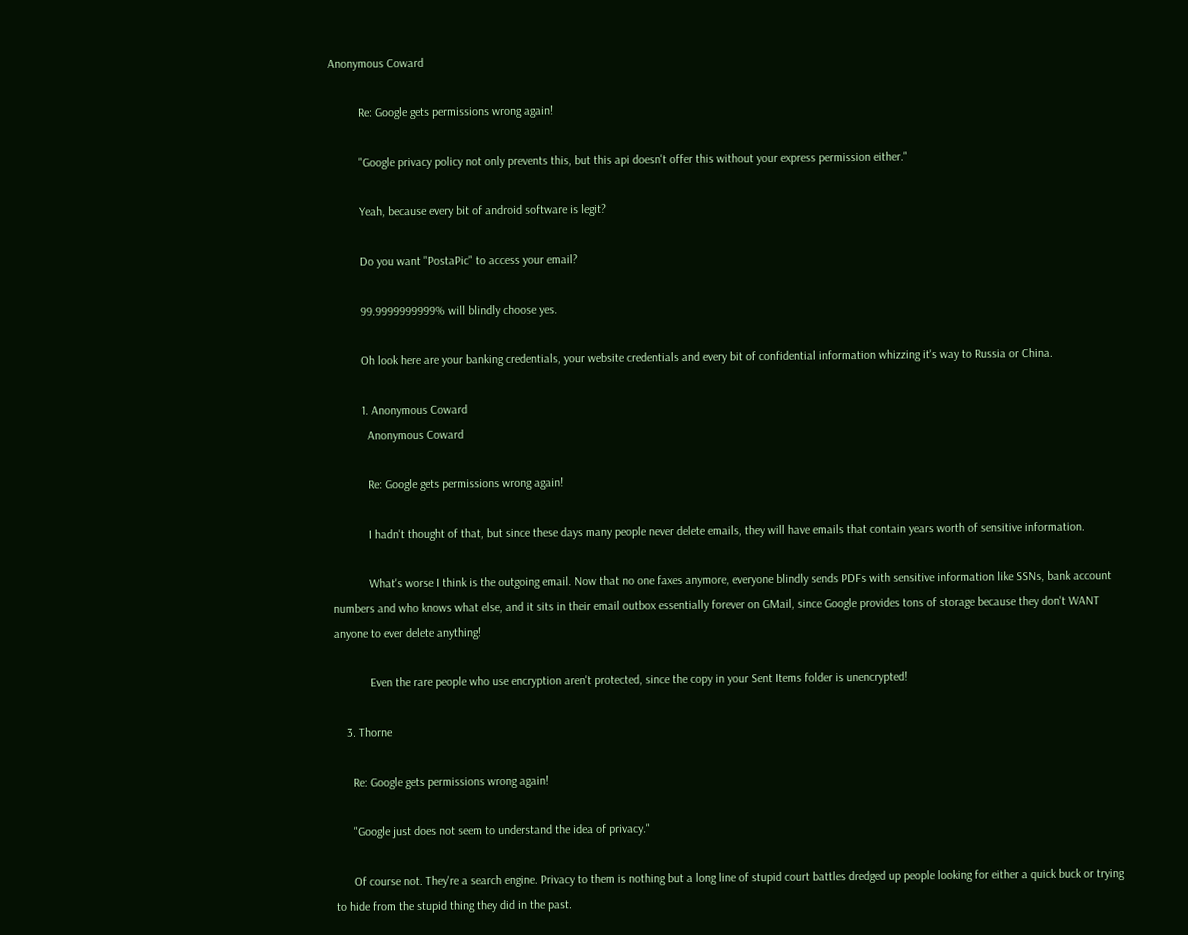Anonymous Coward

          Re: Google gets permissions wrong again!

          "Google privacy policy not only prevents this, but this api doesn't offer this without your express permission either."

          Yeah, because every bit of android software is legit?

          Do you want "PostaPic" to access your email?

          99.9999999999% will blindly choose yes.

          Oh look here are your banking credentials, your website credentials and every bit of confidential information whizzing it's way to Russia or China.

          1. Anonymous Coward
            Anonymous Coward

            Re: Google gets permissions wrong again!

            I hadn't thought of that, but since these days many people never delete emails, they will have emails that contain years worth of sensitive information.

            What's worse I think is the outgoing email. Now that no one faxes anymore, everyone blindly sends PDFs with sensitive information like SSNs, bank account numbers and who knows what else, and it sits in their email outbox essentially forever on GMail, since Google provides tons of storage because they don't WANT anyone to ever delete anything!

            Even the rare people who use encryption aren't protected, since the copy in your Sent Items folder is unencrypted!

    3. Thorne

      Re: Google gets permissions wrong again!

      "Google just does not seem to understand the idea of privacy."

      Of course not. They're a search engine. Privacy to them is nothing but a long line of stupid court battles dredged up people looking for either a quick buck or trying to hide from the stupid thing they did in the past.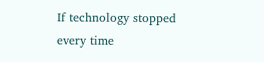If technology stopped every time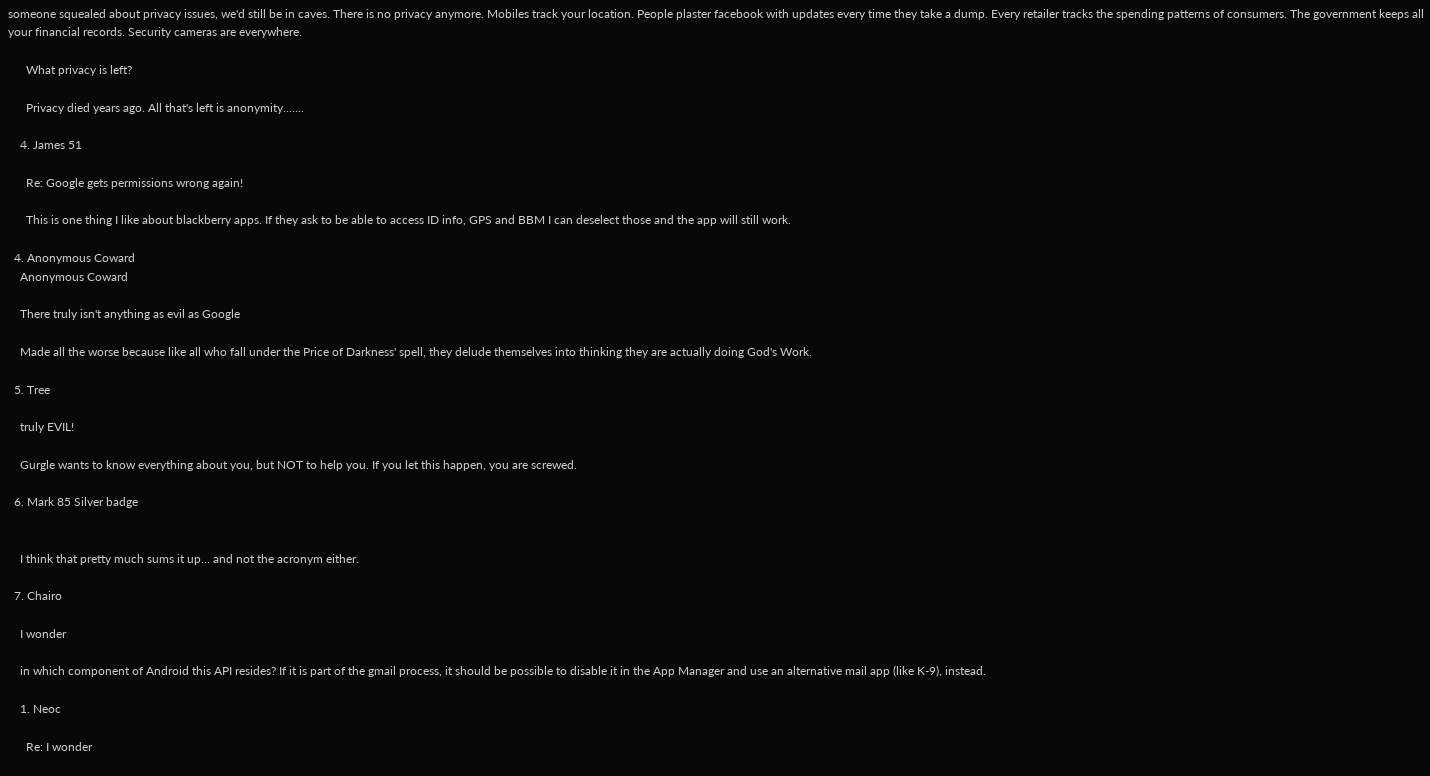someone squealed about privacy issues, we'd still be in caves. There is no privacy anymore. Mobiles track your location. People plaster facebook with updates every time they take a dump. Every retailer tracks the spending patterns of consumers. The government keeps all your financial records. Security cameras are everywhere.

      What privacy is left?

      Privacy died years ago. All that's left is anonymity.......

    4. James 51

      Re: Google gets permissions wrong again!

      This is one thing I like about blackberry apps. If they ask to be able to access ID info, GPS and BBM I can deselect those and the app will still work.

  4. Anonymous Coward
    Anonymous Coward

    There truly isn't anything as evil as Google

    Made all the worse because like all who fall under the Price of Darkness' spell, they delude themselves into thinking they are actually doing God's Work.

  5. Tree

    truly EVIL!

    Gurgle wants to know everything about you, but NOT to help you. If you let this happen, you are screwed.

  6. Mark 85 Silver badge


    I think that pretty much sums it up... and not the acronym either.

  7. Chairo

    I wonder

    in which component of Android this API resides? If it is part of the gmail process, it should be possible to disable it in the App Manager and use an alternative mail app (like K-9), instead.

    1. Neoc

      Re: I wonder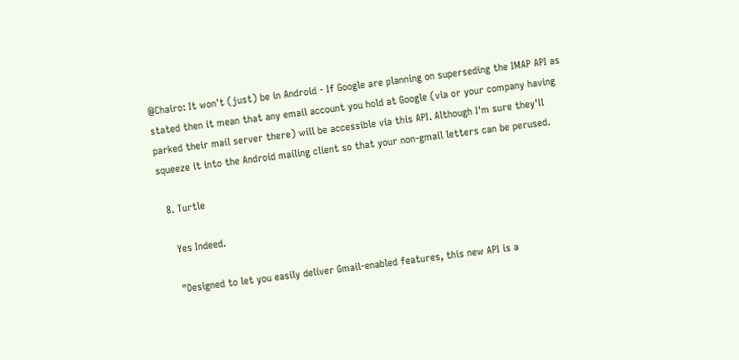@Chairo: It won't (just) be in Android - If Google are planning on superseding the IMAP API as stated then it mean that any email account you hold at Google (via or your company having parked their mail server there) will be accessible via this API. Although I'm sure they'll squeeze it into the Android mailing client so that your non-gmail letters can be perused.

  8. Turtle

    Yes Indeed.

    "Designed to let you easily deliver Gmail-enabled features, this new API is a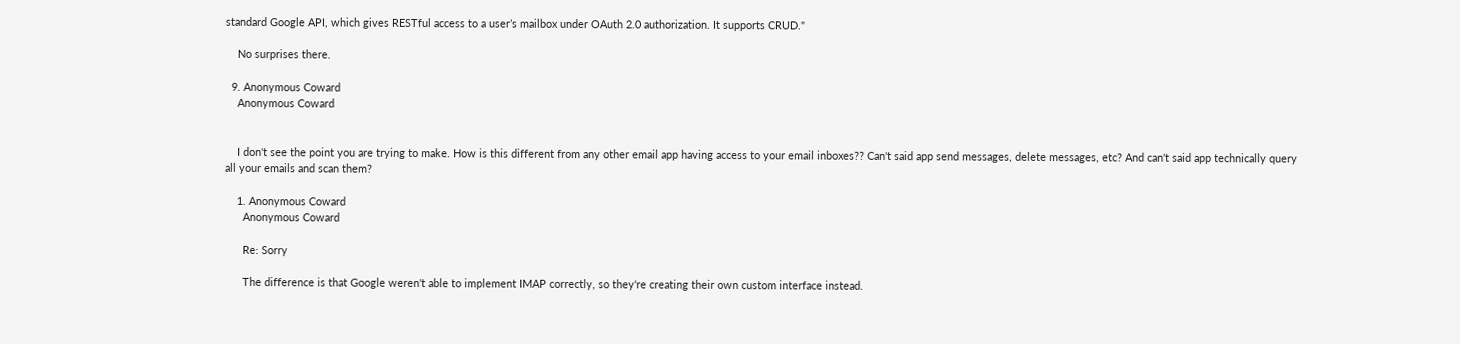standard Google API, which gives RESTful access to a user’s mailbox under OAuth 2.0 authorization. It supports CRUD."

    No surprises there.

  9. Anonymous Coward
    Anonymous Coward


    I don't see the point you are trying to make. How is this different from any other email app having access to your email inboxes?? Can't said app send messages, delete messages, etc? And can't said app technically query all your emails and scan them?

    1. Anonymous Coward
      Anonymous Coward

      Re: Sorry

      The difference is that Google weren't able to implement IMAP correctly, so they're creating their own custom interface instead.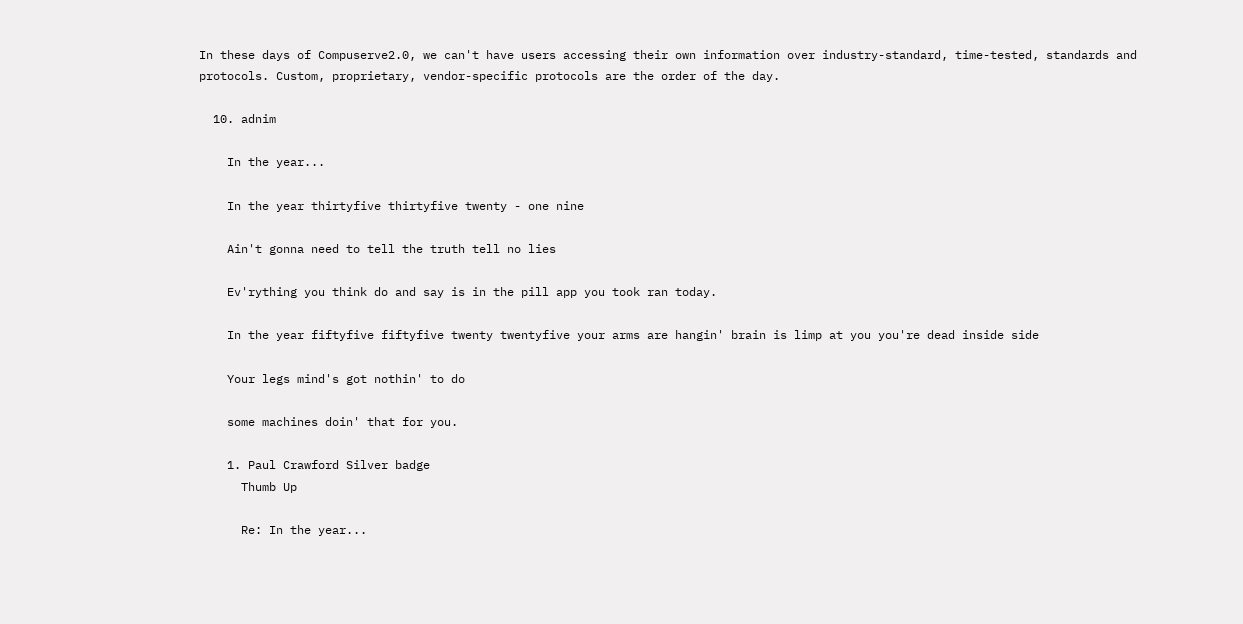In these days of Compuserve2.0, we can't have users accessing their own information over industry-standard, time-tested, standards and protocols. Custom, proprietary, vendor-specific protocols are the order of the day.

  10. adnim

    In the year...

    In the year thirtyfive thirtyfive twenty - one nine

    Ain't gonna need to tell the truth tell no lies

    Ev'rything you think do and say is in the pill app you took ran today.

    In the year fiftyfive fiftyfive twenty twentyfive your arms are hangin' brain is limp at you you're dead inside side

    Your legs mind's got nothin' to do

    some machines doin' that for you.

    1. Paul Crawford Silver badge
      Thumb Up

      Re: In the year...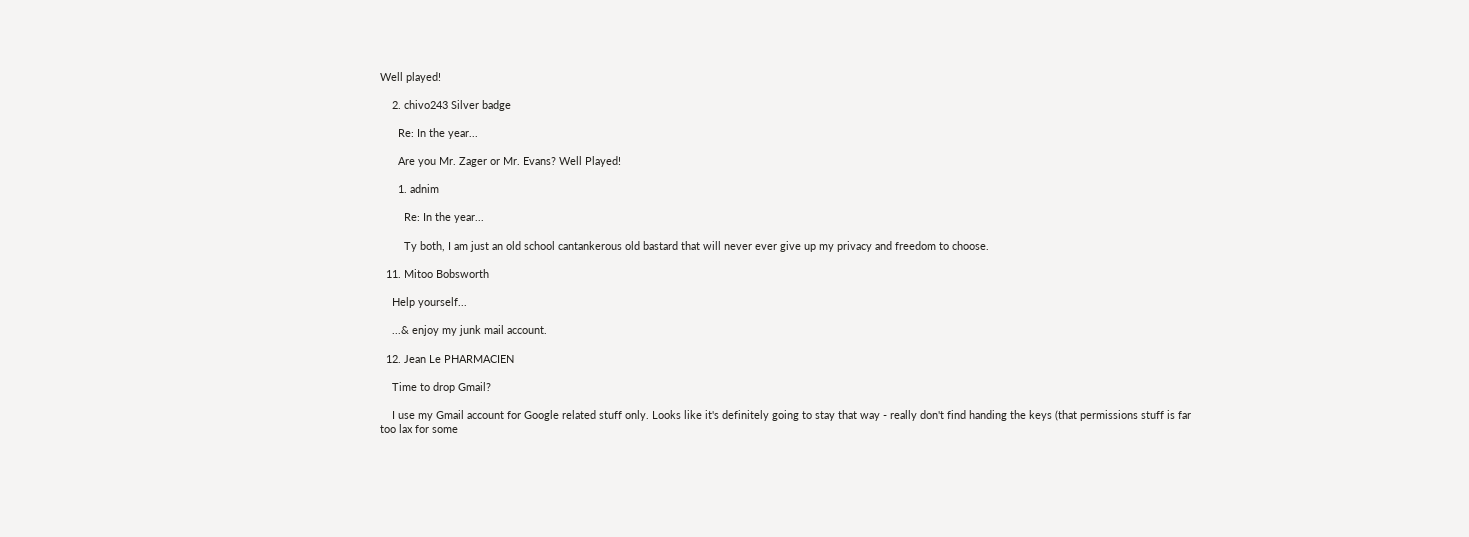Well played!

    2. chivo243 Silver badge

      Re: In the year...

      Are you Mr. Zager or Mr. Evans? Well Played!

      1. adnim

        Re: In the year...

        Ty both, I am just an old school cantankerous old bastard that will never ever give up my privacy and freedom to choose.

  11. Mitoo Bobsworth

    Help yourself...

    ...& enjoy my junk mail account.

  12. Jean Le PHARMACIEN

    Time to drop Gmail?

    I use my Gmail account for Google related stuff only. Looks like it's definitely going to stay that way - really don't find handing the keys (that permissions stuff is far too lax for some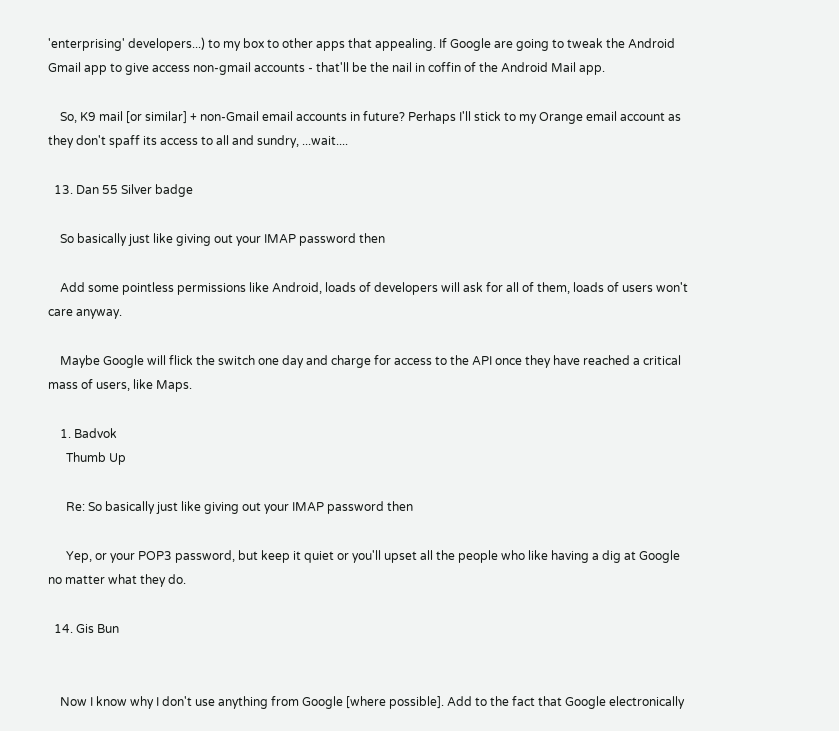'enterprising' developers...) to my box to other apps that appealing. If Google are going to tweak the Android Gmail app to give access non-gmail accounts - that'll be the nail in coffin of the Android Mail app.

    So, K9 mail [or similar] + non-Gmail email accounts in future? Perhaps I'll stick to my Orange email account as they don't spaff its access to all and sundry, ...wait....

  13. Dan 55 Silver badge

    So basically just like giving out your IMAP password then

    Add some pointless permissions like Android, loads of developers will ask for all of them, loads of users won't care anyway.

    Maybe Google will flick the switch one day and charge for access to the API once they have reached a critical mass of users, like Maps.

    1. Badvok
      Thumb Up

      Re: So basically just like giving out your IMAP password then

      Yep, or your POP3 password, but keep it quiet or you'll upset all the people who like having a dig at Google no matter what they do.

  14. Gis Bun


    Now I know why I don't use anything from Google [where possible]. Add to the fact that Google electronically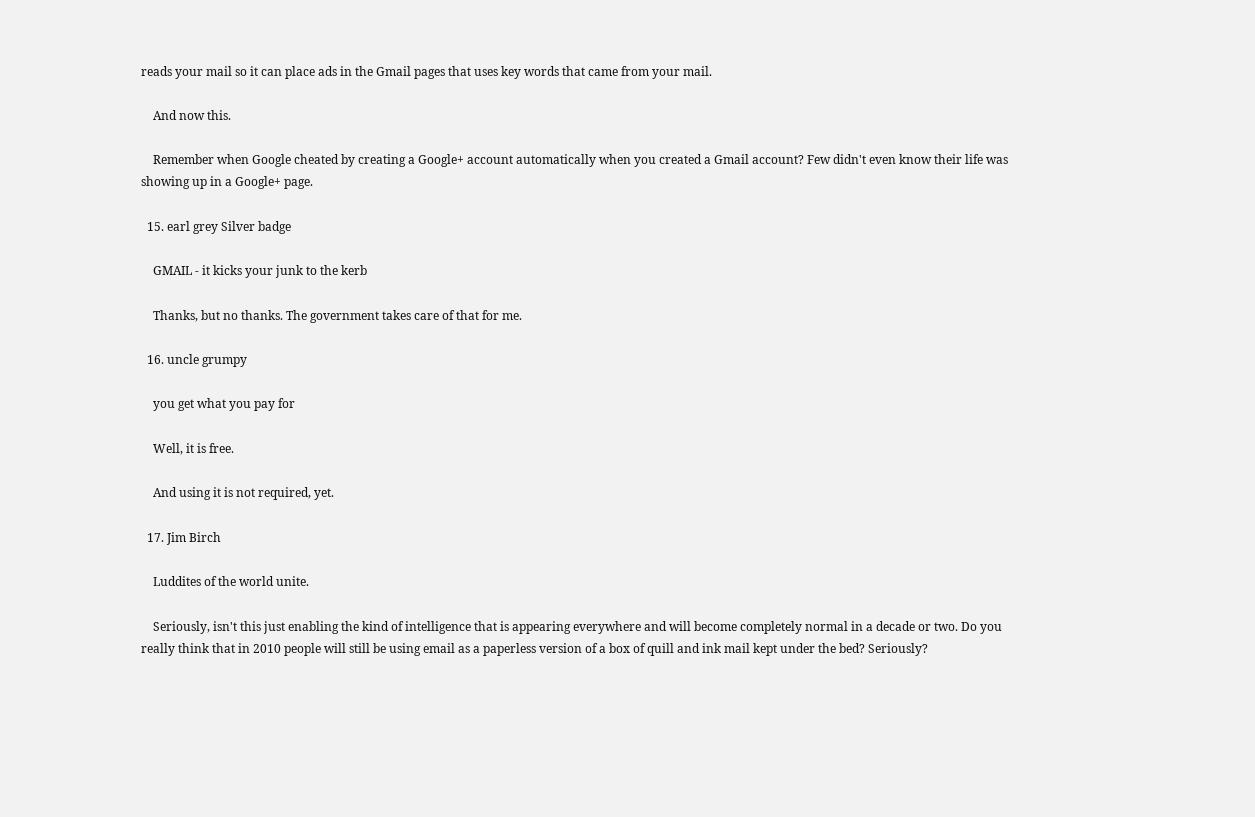reads your mail so it can place ads in the Gmail pages that uses key words that came from your mail.

    And now this.

    Remember when Google cheated by creating a Google+ account automatically when you created a Gmail account? Few didn't even know their life was showing up in a Google+ page.

  15. earl grey Silver badge

    GMAIL - it kicks your junk to the kerb

    Thanks, but no thanks. The government takes care of that for me.

  16. uncle grumpy

    you get what you pay for

    Well, it is free.

    And using it is not required, yet.

  17. Jim Birch

    Luddites of the world unite.

    Seriously, isn't this just enabling the kind of intelligence that is appearing everywhere and will become completely normal in a decade or two. Do you really think that in 2010 people will still be using email as a paperless version of a box of quill and ink mail kept under the bed? Seriously?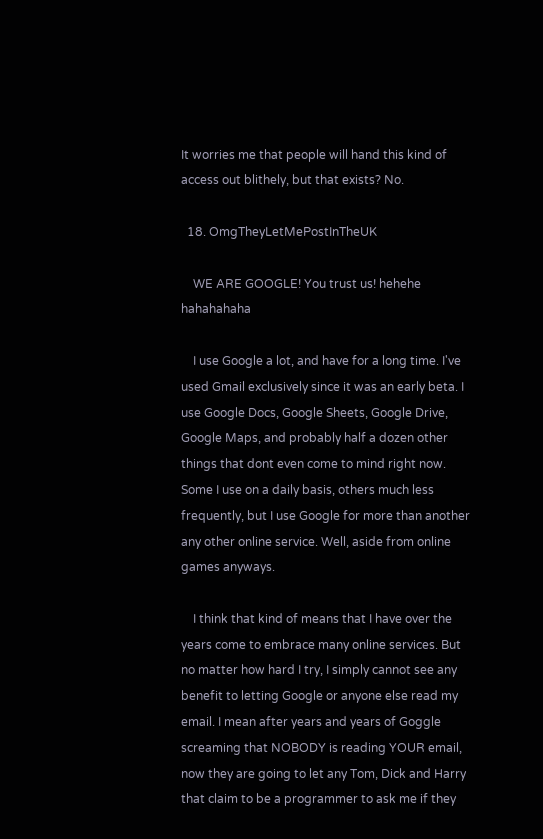It worries me that people will hand this kind of access out blithely, but that exists? No.

  18. OmgTheyLetMePostInTheUK

    WE ARE GOOGLE! You trust us! hehehe hahahahaha

    I use Google a lot, and have for a long time. I've used Gmail exclusively since it was an early beta. I use Google Docs, Google Sheets, Google Drive, Google Maps, and probably half a dozen other things that dont even come to mind right now. Some I use on a daily basis, others much less frequently, but I use Google for more than another any other online service. Well, aside from online games anyways.

    I think that kind of means that I have over the years come to embrace many online services. But no matter how hard I try, I simply cannot see any benefit to letting Google or anyone else read my email. I mean after years and years of Goggle screaming that NOBODY is reading YOUR email, now they are going to let any Tom, Dick and Harry that claim to be a programmer to ask me if they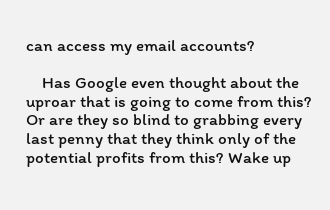can access my email accounts?

    Has Google even thought about the uproar that is going to come from this? Or are they so blind to grabbing every last penny that they think only of the potential profits from this? Wake up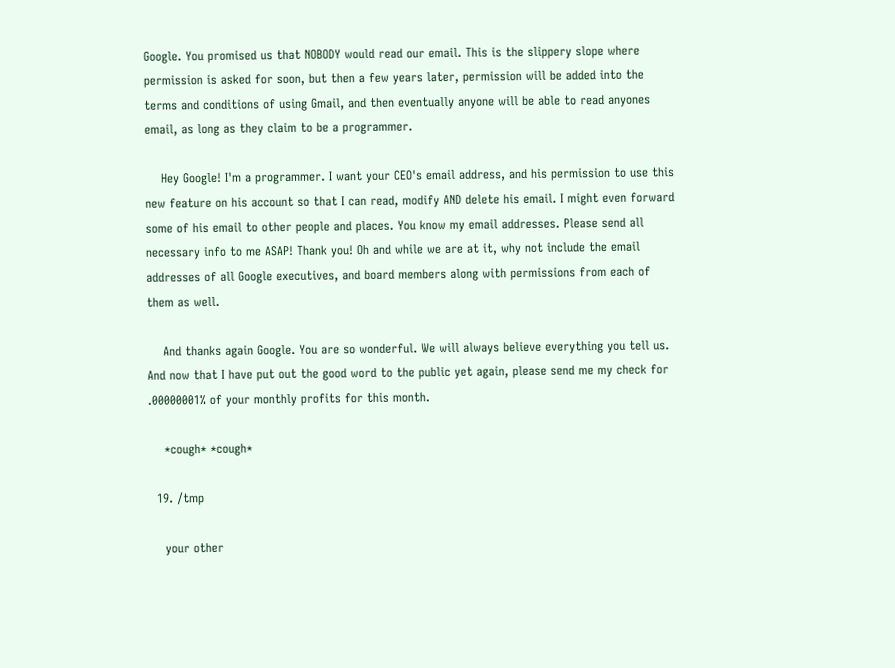Google. You promised us that NOBODY would read our email. This is the slippery slope where permission is asked for soon, but then a few years later, permission will be added into the terms and conditions of using Gmail, and then eventually anyone will be able to read anyones email, as long as they claim to be a programmer.

    Hey Google! I'm a programmer. I want your CEO's email address, and his permission to use this new feature on his account so that I can read, modify AND delete his email. I might even forward some of his email to other people and places. You know my email addresses. Please send all necessary info to me ASAP! Thank you! Oh and while we are at it, why not include the email addresses of all Google executives, and board members along with permissions from each of them as well.

    And thanks again Google. You are so wonderful. We will always believe everything you tell us. And now that I have put out the good word to the public yet again, please send me my check for .00000001% of your monthly profits for this month.

    *cough* *cough*

  19. /tmp

    your other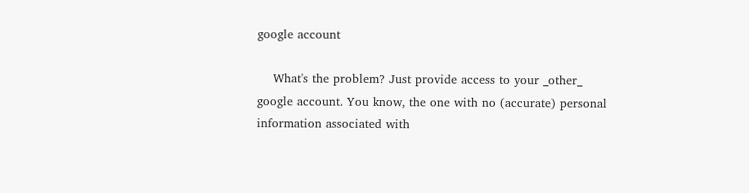google account

    What's the problem? Just provide access to your _other_ google account. You know, the one with no (accurate) personal information associated with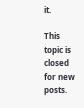it.

This topic is closed for new posts.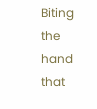Biting the hand that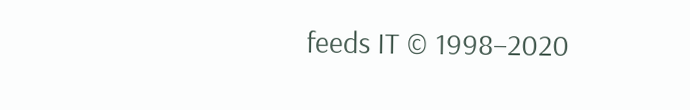feeds IT © 1998–2020